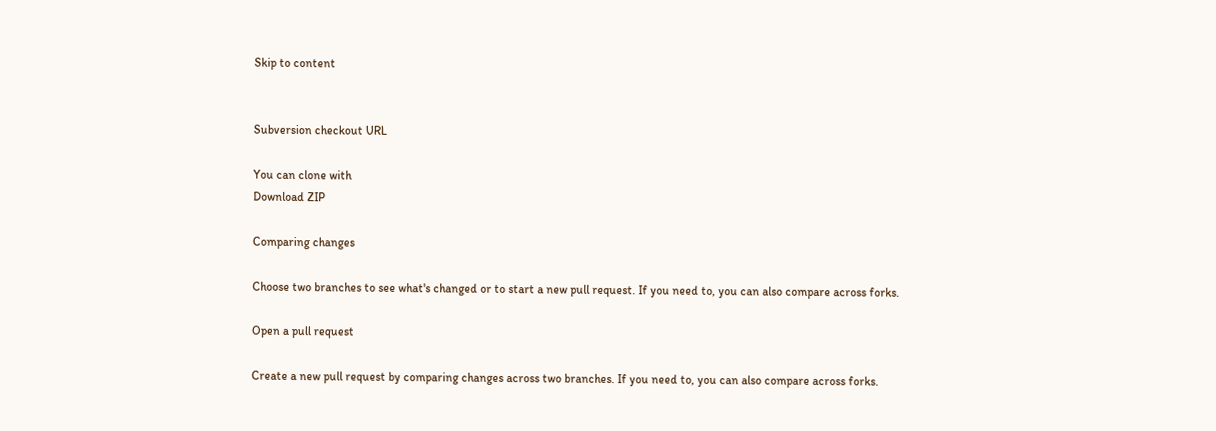Skip to content


Subversion checkout URL

You can clone with
Download ZIP

Comparing changes

Choose two branches to see what's changed or to start a new pull request. If you need to, you can also compare across forks.

Open a pull request

Create a new pull request by comparing changes across two branches. If you need to, you can also compare across forks.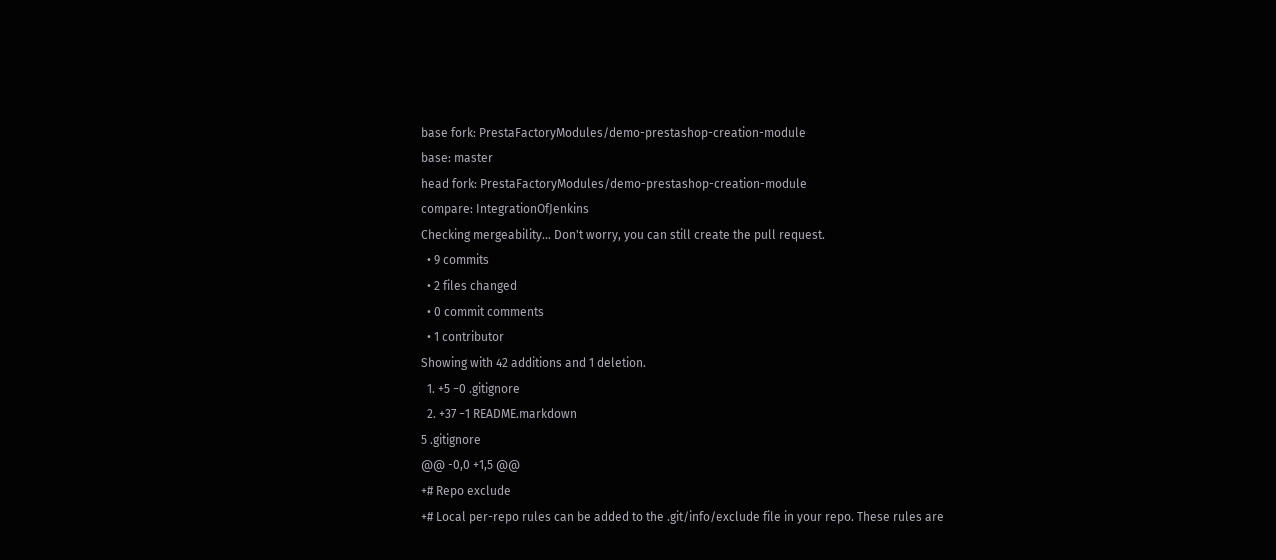base fork: PrestaFactoryModules/demo-prestashop-creation-module
base: master
head fork: PrestaFactoryModules/demo-prestashop-creation-module
compare: IntegrationOfJenkins
Checking mergeability… Don't worry, you can still create the pull request.
  • 9 commits
  • 2 files changed
  • 0 commit comments
  • 1 contributor
Showing with 42 additions and 1 deletion.
  1. +5 −0 .gitignore
  2. +37 −1 README.markdown
5 .gitignore
@@ -0,0 +1,5 @@
+# Repo exclude
+# Local per-repo rules can be added to the .git/info/exclude file in your repo. These rules are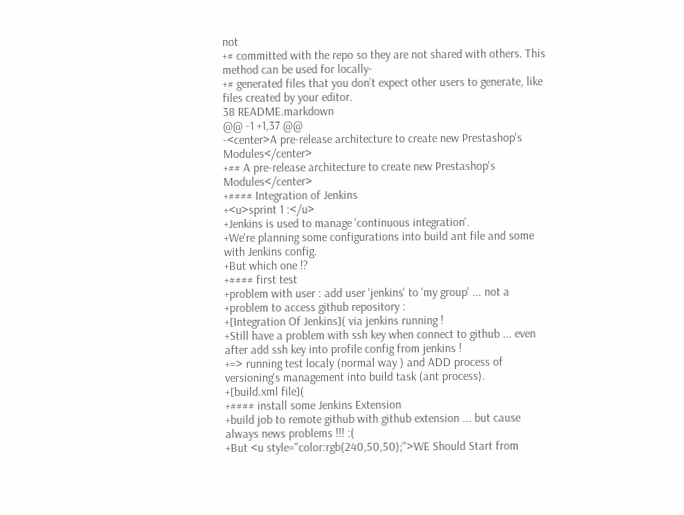not
+# committed with the repo so they are not shared with others. This method can be used for locally-
+# generated files that you don’t expect other users to generate, like files created by your editor.
38 README.markdown
@@ -1 +1,37 @@
-<center>A pre-release architecture to create new Prestashop's Modules</center>
+## A pre-release architecture to create new Prestashop's Modules</center>
+#### Integration of Jenkins
+<u>sprint 1 :</u>
+Jenkins is used to manage 'continuous integration'.
+We're planning some configurations into build ant file and some with Jenkins config.
+But which one !?
+#### first test
+problem with user : add user 'jenkins' to 'my group' ... not a
+problem to access github repository :
+[Integration Of Jenkins]( via jenkins running !
+Still have a problem with ssh key when connect to github ... even after add ssh key into profile config from jenkins !
+=> running test localy (normal way ) and ADD process of versioning's management into build task (ant process).
+[build.xml file](
+#### install some Jenkins Extension
+build job to remote github with github extension ... but cause always news problems !!! :(
+But <u style="color:rgb(240,50,50);">WE Should Start from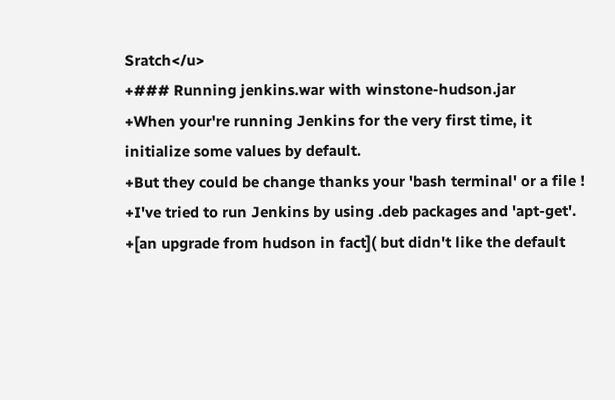Sratch</u>
+### Running jenkins.war with winstone-hudson.jar
+When your're running Jenkins for the very first time, it initialize some values by default.
+But they could be change thanks your 'bash terminal' or a file !
+I've tried to run Jenkins by using .deb packages and 'apt-get'.
+[an upgrade from hudson in fact]( but didn't like the default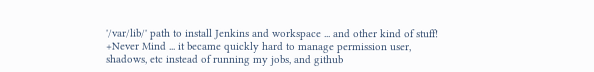'/var/lib/' path to install Jenkins and workspace ... and other kind of stuff!
+Never Mind ... it became quickly hard to manage permission user, shadows, etc instead of running my jobs, and github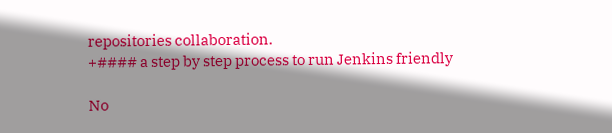repositories collaboration.
+#### a step by step process to run Jenkins friendly

No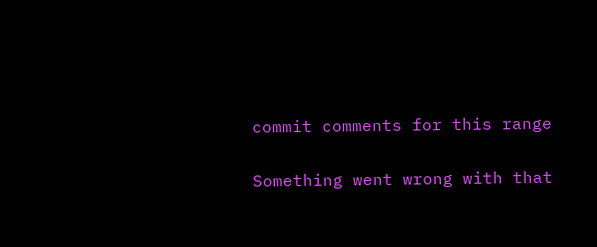commit comments for this range

Something went wrong with that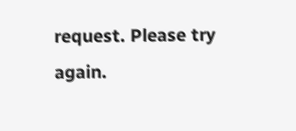request. Please try again.